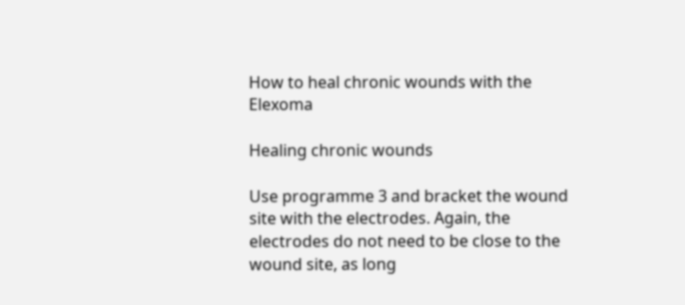How to heal chronic wounds with the Elexoma

Healing chronic wounds

Use programme 3 and bracket the wound site with the electrodes. Again, the electrodes do not need to be close to the wound site, as long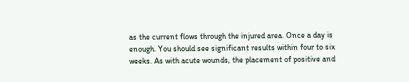as the current flows through the injured area. Once a day is enough. You should see significant results within four to six weeks. As with acute wounds, the placement of positive and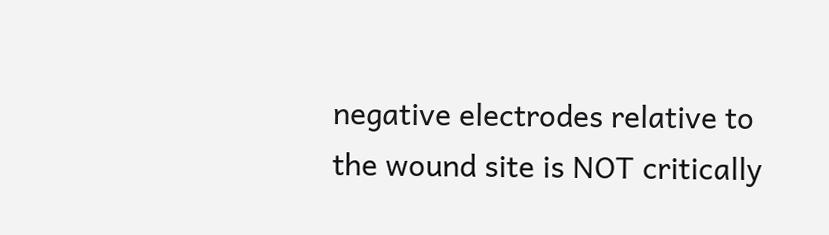negative electrodes relative to the wound site is NOT critically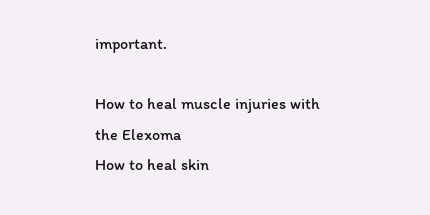important.

How to heal muscle injuries with the Elexoma
How to heal skin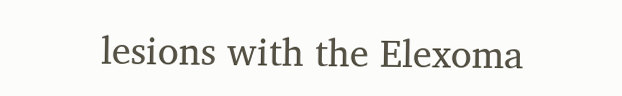lesions with the Elexoma